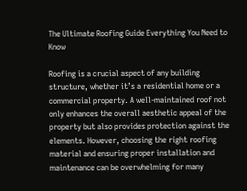The Ultimate Roofing Guide Everything You Need to Know

Roofing is a crucial aspect of any building structure, whether it’s a residential home or a commercial property. A well-maintained roof not only enhances the overall aesthetic appeal of the property but also provides protection against the elements. However, choosing the right roofing material and ensuring proper installation and maintenance can be overwhelming for many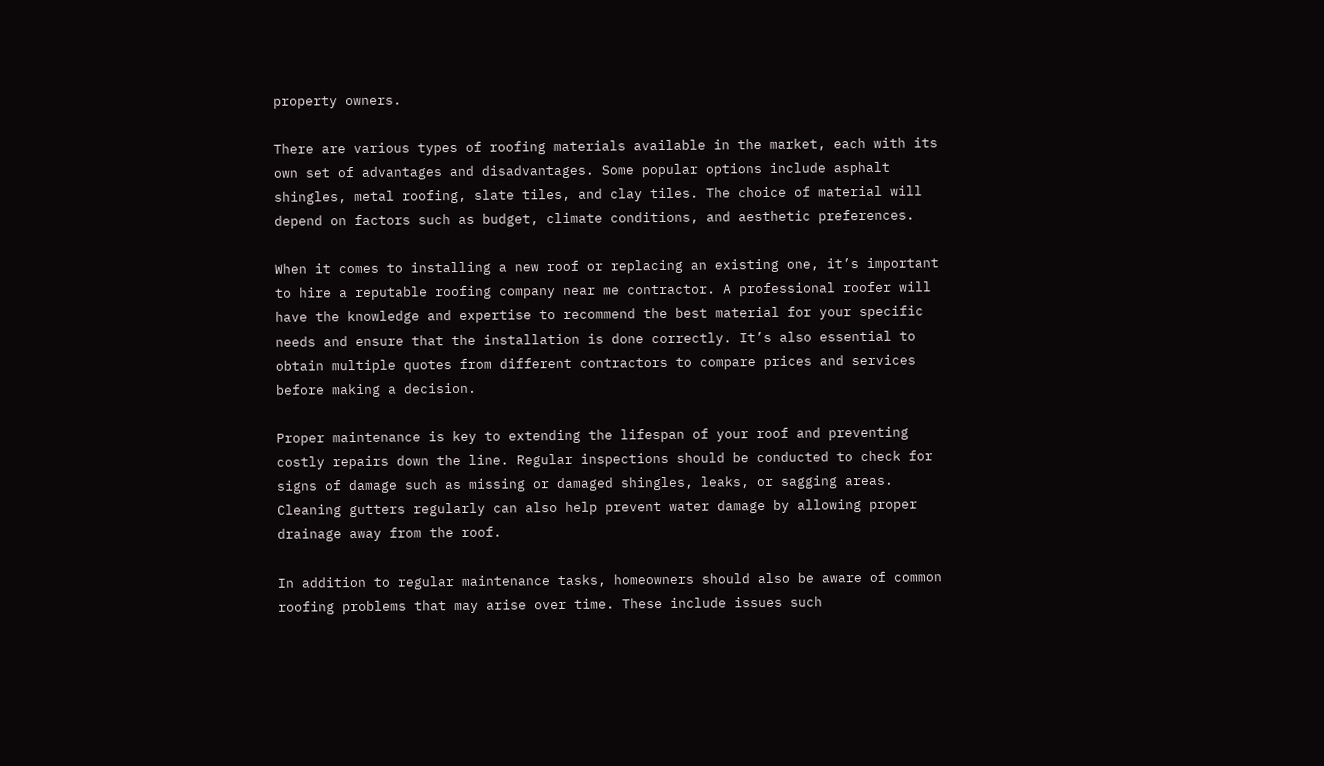property owners.

There are various types of roofing materials available in the market, each with its own set of advantages and disadvantages. Some popular options include asphalt shingles, metal roofing, slate tiles, and clay tiles. The choice of material will depend on factors such as budget, climate conditions, and aesthetic preferences.

When it comes to installing a new roof or replacing an existing one, it’s important to hire a reputable roofing company near me contractor. A professional roofer will have the knowledge and expertise to recommend the best material for your specific needs and ensure that the installation is done correctly. It’s also essential to obtain multiple quotes from different contractors to compare prices and services before making a decision.

Proper maintenance is key to extending the lifespan of your roof and preventing costly repairs down the line. Regular inspections should be conducted to check for signs of damage such as missing or damaged shingles, leaks, or sagging areas. Cleaning gutters regularly can also help prevent water damage by allowing proper drainage away from the roof.

In addition to regular maintenance tasks, homeowners should also be aware of common roofing problems that may arise over time. These include issues such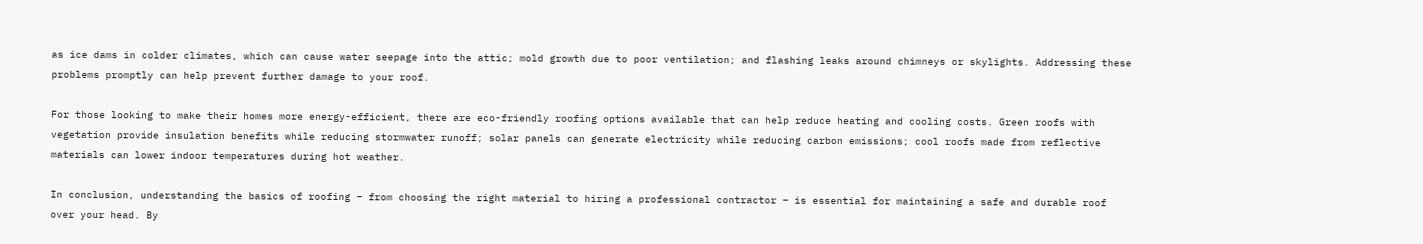as ice dams in colder climates, which can cause water seepage into the attic; mold growth due to poor ventilation; and flashing leaks around chimneys or skylights. Addressing these problems promptly can help prevent further damage to your roof.

For those looking to make their homes more energy-efficient, there are eco-friendly roofing options available that can help reduce heating and cooling costs. Green roofs with vegetation provide insulation benefits while reducing stormwater runoff; solar panels can generate electricity while reducing carbon emissions; cool roofs made from reflective materials can lower indoor temperatures during hot weather.

In conclusion, understanding the basics of roofing – from choosing the right material to hiring a professional contractor – is essential for maintaining a safe and durable roof over your head. By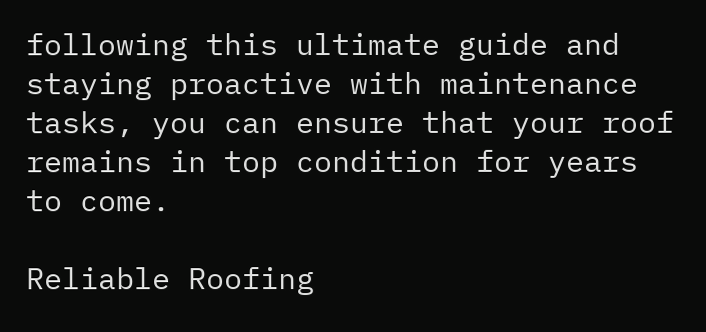following this ultimate guide and staying proactive with maintenance tasks, you can ensure that your roof remains in top condition for years to come.

Reliable Roofing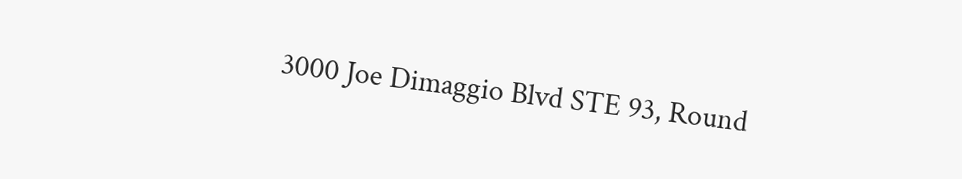3000 Joe Dimaggio Blvd STE 93, Round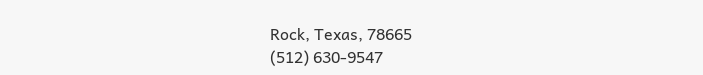Rock, Texas, 78665
(512) 630-9547